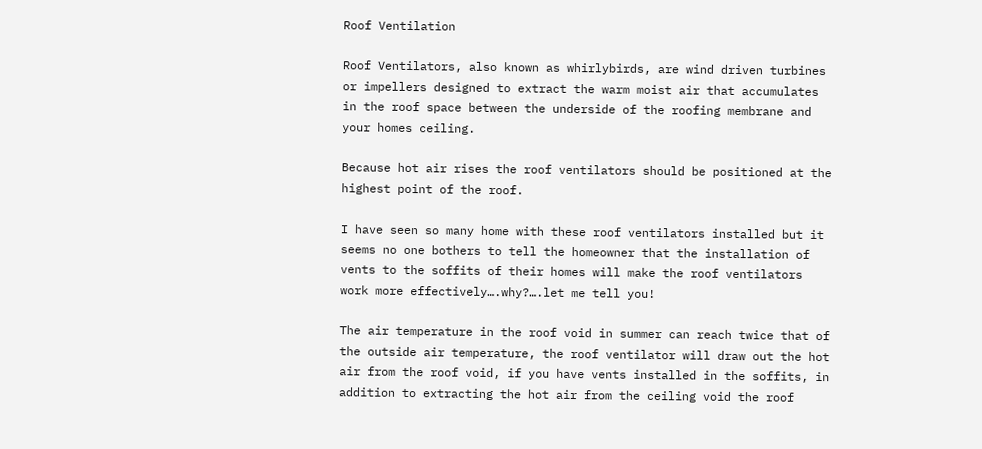Roof Ventilation

Roof Ventilators, also known as whirlybirds, are wind driven turbines or impellers designed to extract the warm moist air that accumulates in the roof space between the underside of the roofing membrane and your homes ceiling.

Because hot air rises the roof ventilators should be positioned at the highest point of the roof.

I have seen so many home with these roof ventilators installed but it seems no one bothers to tell the homeowner that the installation of vents to the soffits of their homes will make the roof ventilators work more effectively….why?….let me tell you!

The air temperature in the roof void in summer can reach twice that of the outside air temperature, the roof ventilator will draw out the hot air from the roof void, if you have vents installed in the soffits, in addition to extracting the hot air from the ceiling void the roof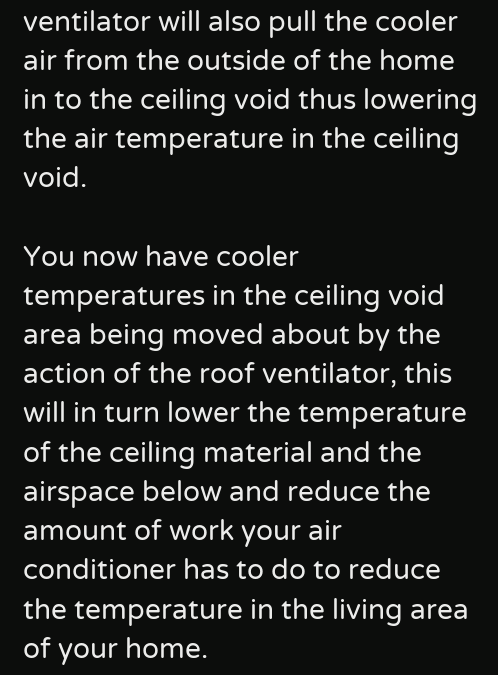ventilator will also pull the cooler air from the outside of the home in to the ceiling void thus lowering the air temperature in the ceiling void.

You now have cooler temperatures in the ceiling void area being moved about by the action of the roof ventilator, this will in turn lower the temperature of the ceiling material and the airspace below and reduce the amount of work your air conditioner has to do to reduce the temperature in the living area of your home.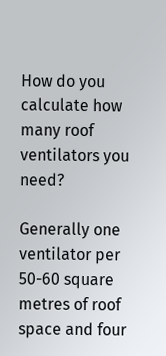How do you calculate how many roof ventilators you need?

Generally one ventilator per 50-60 square metres of roof space and four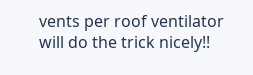vents per roof ventilator will do the trick nicely!!